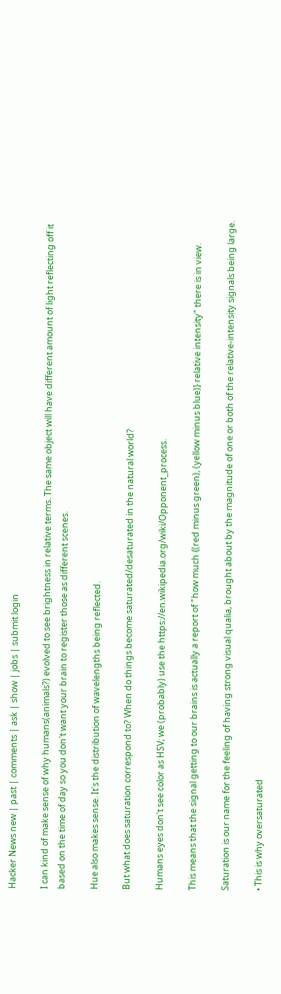Hacker News new | past | comments | ask | show | jobs | submit login

I can kind of make sense of why humans(animals?) evolved to see brightness in relative terms. The same object will have different amount of light reflecting off it based on the time of day so you don't want your brain to register those as different scenes.

Hue also makes sense. It's the distribution of wavelengths being reflected.

But what does saturation correspond to? When do things become saturated/desaturated in the natural world?

Humans eyes don't see color as HSV; we (probably) use the https://en.wikipedia.org/wiki/Opponent_process.

This means that the signal getting to our brains is actually a report of "how much {(red minus green), (yellow minus blue)} relative intensity" there is in view.

Saturation is our name for the feeling of having strong visual qualia, brought about by the magnitude of one or both of the relative-intensity signals being large.

• This is why oversaturated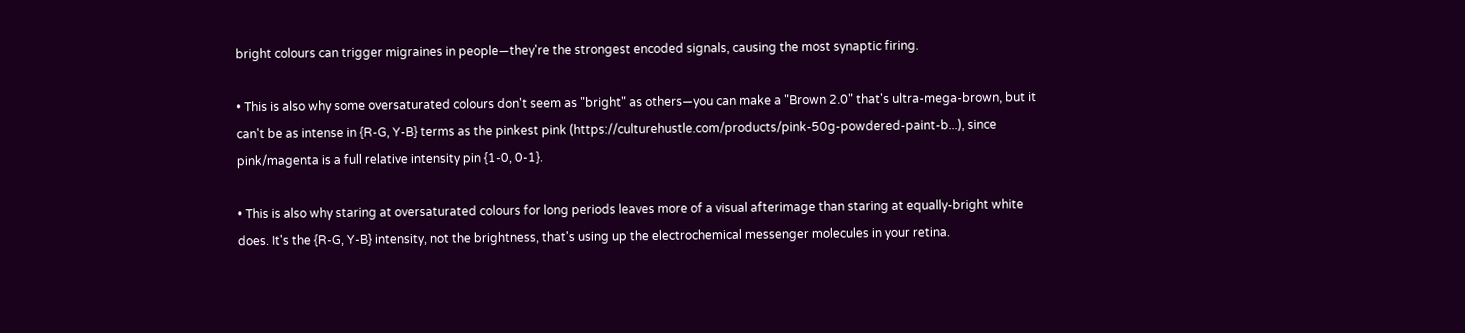bright colours can trigger migraines in people—they're the strongest encoded signals, causing the most synaptic firing.

• This is also why some oversaturated colours don't seem as "bright" as others—you can make a "Brown 2.0" that's ultra-mega-brown, but it can't be as intense in {R-G, Y-B} terms as the pinkest pink (https://culturehustle.com/products/pink-50g-powdered-paint-b...), since pink/magenta is a full relative intensity pin {1-0, 0-1}.

• This is also why staring at oversaturated colours for long periods leaves more of a visual afterimage than staring at equally-bright white does. It's the {R-G, Y-B} intensity, not the brightness, that's using up the electrochemical messenger molecules in your retina.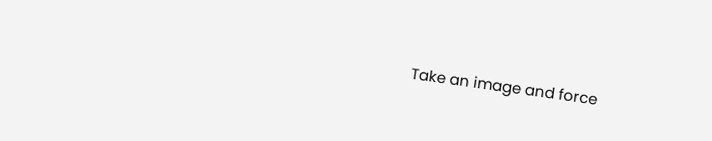Take an image and force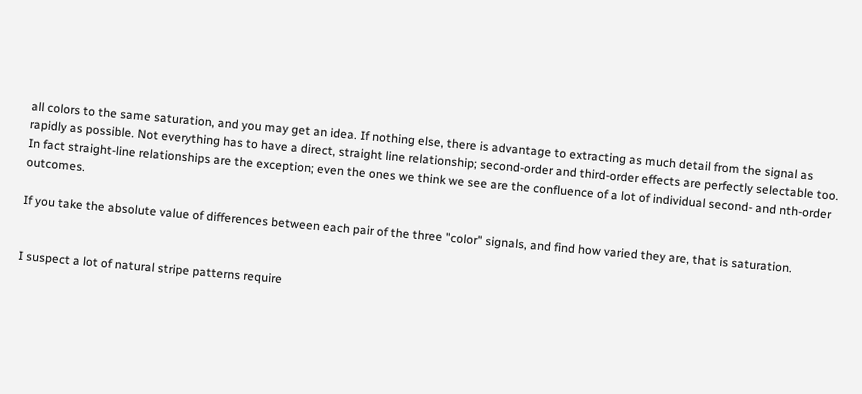all colors to the same saturation, and you may get an idea. If nothing else, there is advantage to extracting as much detail from the signal as rapidly as possible. Not everything has to have a direct, straight line relationship; second-order and third-order effects are perfectly selectable too. In fact straight-line relationships are the exception; even the ones we think we see are the confluence of a lot of individual second- and nth-order outcomes.

If you take the absolute value of differences between each pair of the three "color" signals, and find how varied they are, that is saturation.


I suspect a lot of natural stripe patterns require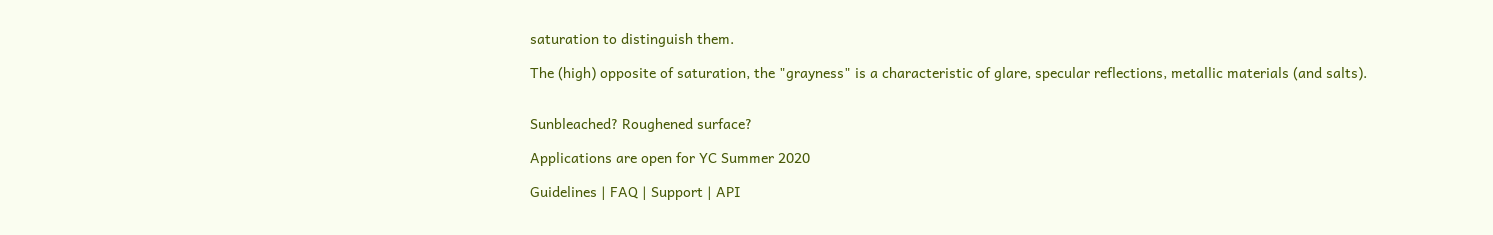saturation to distinguish them.

The (high) opposite of saturation, the "grayness" is a characteristic of glare, specular reflections, metallic materials (and salts).


Sunbleached? Roughened surface?

Applications are open for YC Summer 2020

Guidelines | FAQ | Support | API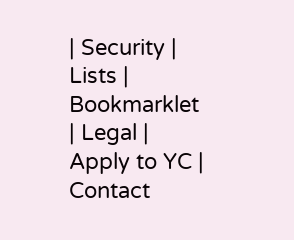| Security | Lists | Bookmarklet | Legal | Apply to YC | Contact